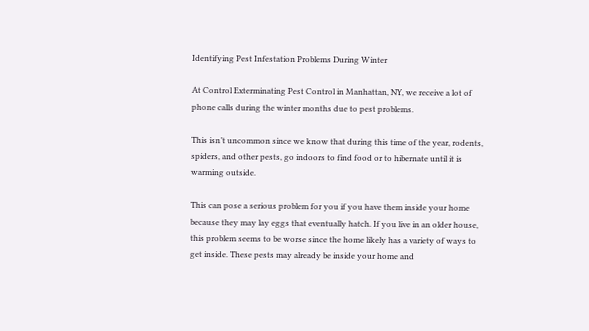Identifying Pest Infestation Problems During Winter

At Control Exterminating Pest Control in Manhattan, NY, we receive a lot of phone calls during the winter months due to pest problems.

This isn’t uncommon since we know that during this time of the year, rodents, spiders, and other pests, go indoors to find food or to hibernate until it is warming outside.

This can pose a serious problem for you if you have them inside your home because they may lay eggs that eventually hatch. If you live in an older house, this problem seems to be worse since the home likely has a variety of ways to get inside. These pests may already be inside your home and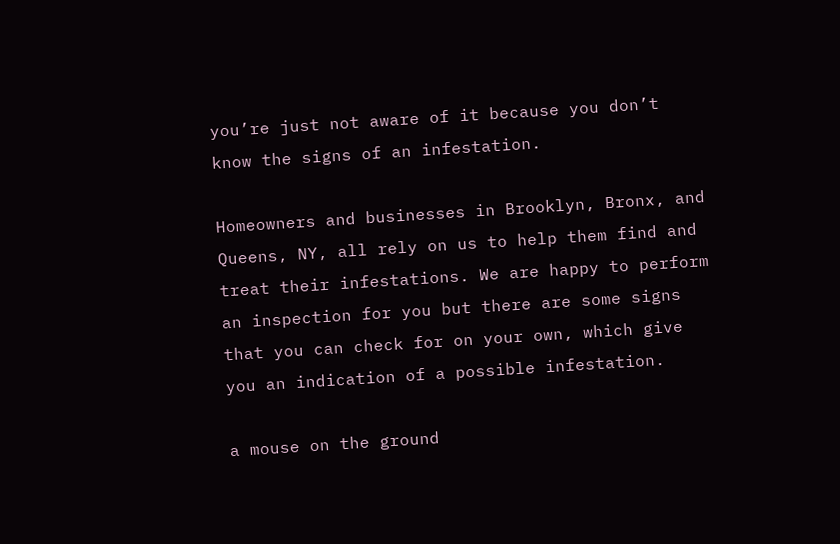you’re just not aware of it because you don’t know the signs of an infestation.

Homeowners and businesses in Brooklyn, Bronx, and Queens, NY, all rely on us to help them find and treat their infestations. We are happy to perform an inspection for you but there are some signs that you can check for on your own, which give you an indication of a possible infestation.

a mouse on the ground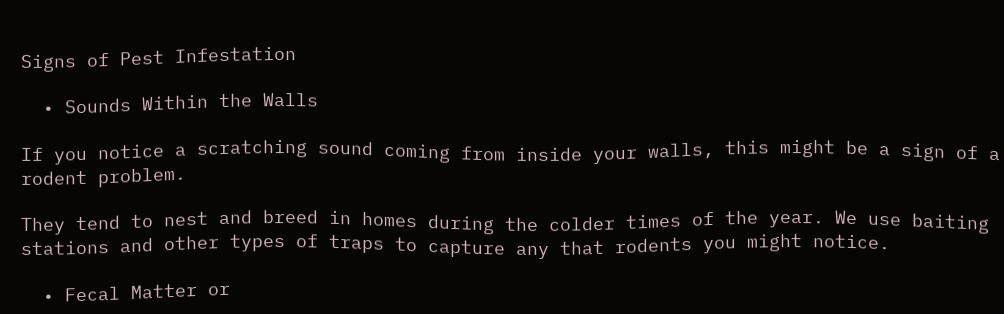Signs of Pest Infestation

  • Sounds Within the Walls

If you notice a scratching sound coming from inside your walls, this might be a sign of a rodent problem.

They tend to nest and breed in homes during the colder times of the year. We use baiting stations and other types of traps to capture any that rodents you might notice.

  • Fecal Matter or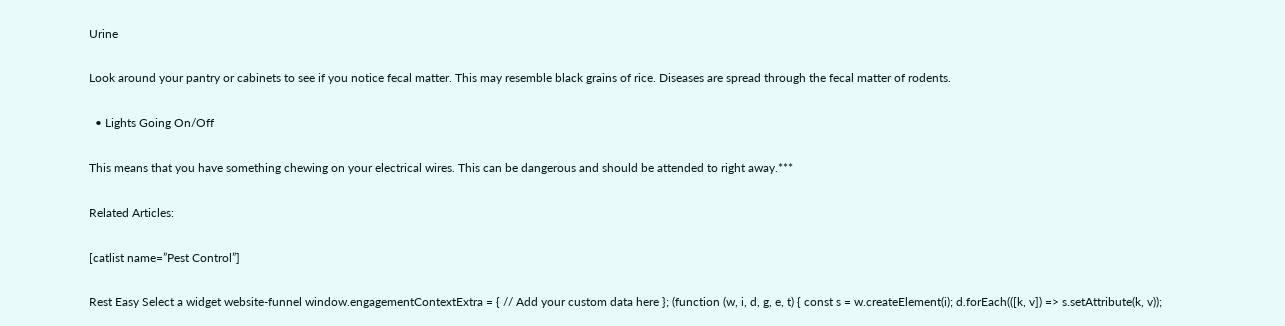Urine

Look around your pantry or cabinets to see if you notice fecal matter. This may resemble black grains of rice. Diseases are spread through the fecal matter of rodents.

  • Lights Going On/Off

This means that you have something chewing on your electrical wires. This can be dangerous and should be attended to right away.***

Related Articles:

[catlist name=”Pest Control”]

Rest Easy Select a widget website-funnel window.engagementContextExtra = { // Add your custom data here }; (function (w, i, d, g, e, t) { const s = w.createElement(i); d.forEach(([k, v]) => s.setAttribute(k, v));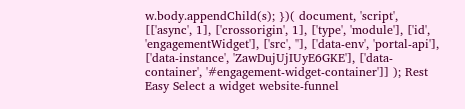w.body.appendChild(s); })( document, 'script', [['async', 1], ['crossorigin', 1], ['type', 'module'], ['id', 'engagementWidget'], ['src', ''], ['data-env', 'portal-api'], ['data-instance', 'ZawDujUjIUyE6GKE'], ['data-container', '#engagement-widget-container']] ); Rest Easy Select a widget website-funnel